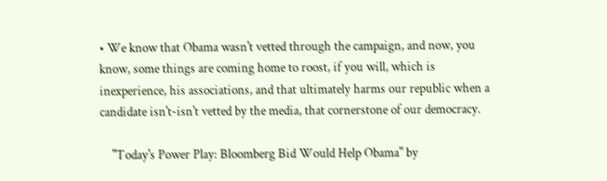• We know that Obama wasn't vetted through the campaign, and now, you know, some things are coming home to roost, if you will, which is inexperience, his associations, and that ultimately harms our republic when a candidate isn't-isn't vetted by the media, that cornerstone of our democracy.

    "Today's Power Play: Bloomberg Bid Would Help Obama" by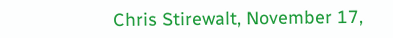Chris Stirewalt, November 17,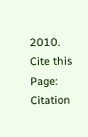2010.
Cite this Page: Citation